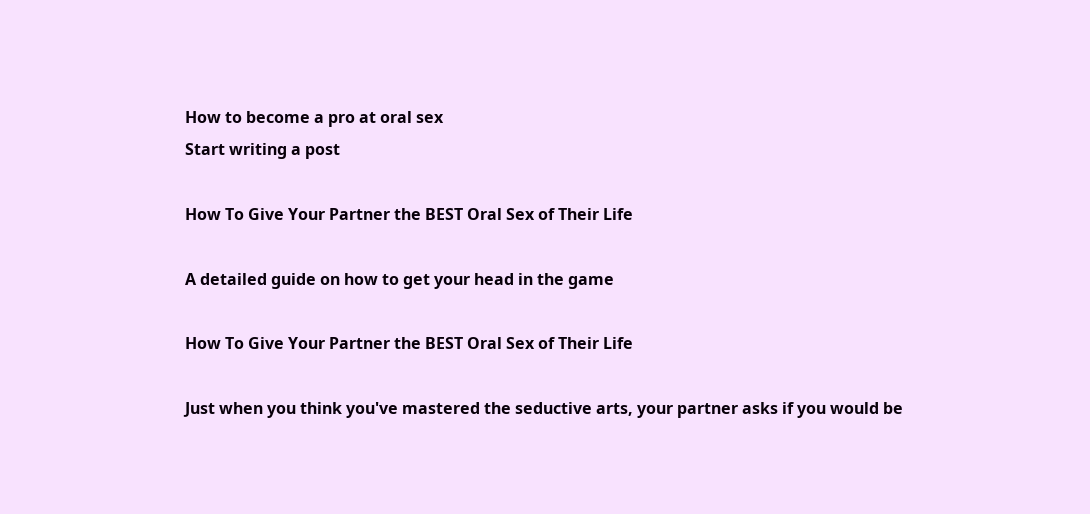How to become a pro at oral sex
Start writing a post

How To Give Your Partner the BEST Oral Sex of Their Life

A detailed guide on how to get your head in the game

How To Give Your Partner the BEST Oral Sex of Their Life

Just when you think you've mastered the seductive arts, your partner asks if you would be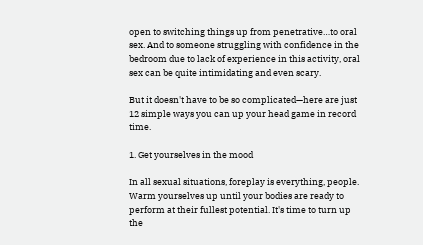open to switching things up from penetrative…to oral sex. And to someone struggling with confidence in the bedroom due to lack of experience in this activity, oral sex can be quite intimidating and even scary.

But it doesn't have to be so complicated—here are just 12 simple ways you can up your head game in record time.

1. Get yourselves in the mood

In all sexual situations, foreplay is everything, people. Warm yourselves up until your bodies are ready to perform at their fullest potential. It's time to turn up the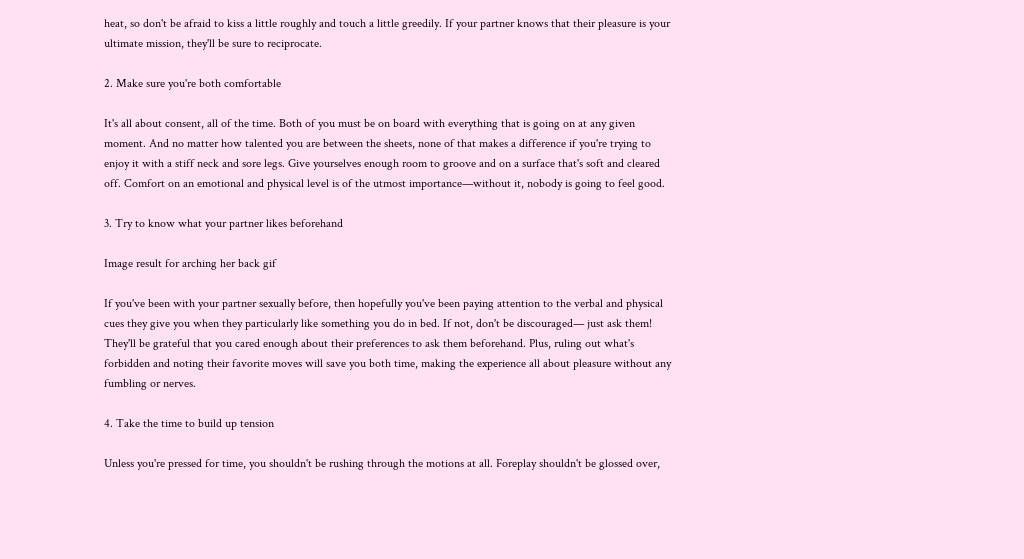heat, so don't be afraid to kiss a little roughly and touch a little greedily. If your partner knows that their pleasure is your ultimate mission, they'll be sure to reciprocate.

2. Make sure you're both comfortable

It's all about consent, all of the time. Both of you must be on board with everything that is going on at any given moment. And no matter how talented you are between the sheets, none of that makes a difference if you're trying to enjoy it with a stiff neck and sore legs. Give yourselves enough room to groove and on a surface that's soft and cleared off. Comfort on an emotional and physical level is of the utmost importance—without it, nobody is going to feel good.

3. Try to know what your partner likes beforehand

Image result for arching her back gif

If you've been with your partner sexually before, then hopefully you've been paying attention to the verbal and physical cues they give you when they particularly like something you do in bed. If not, don't be discouraged— just ask them! They'll be grateful that you cared enough about their preferences to ask them beforehand. Plus, ruling out what's forbidden and noting their favorite moves will save you both time, making the experience all about pleasure without any fumbling or nerves.

4. Take the time to build up tension

Unless you're pressed for time, you shouldn't be rushing through the motions at all. Foreplay shouldn't be glossed over,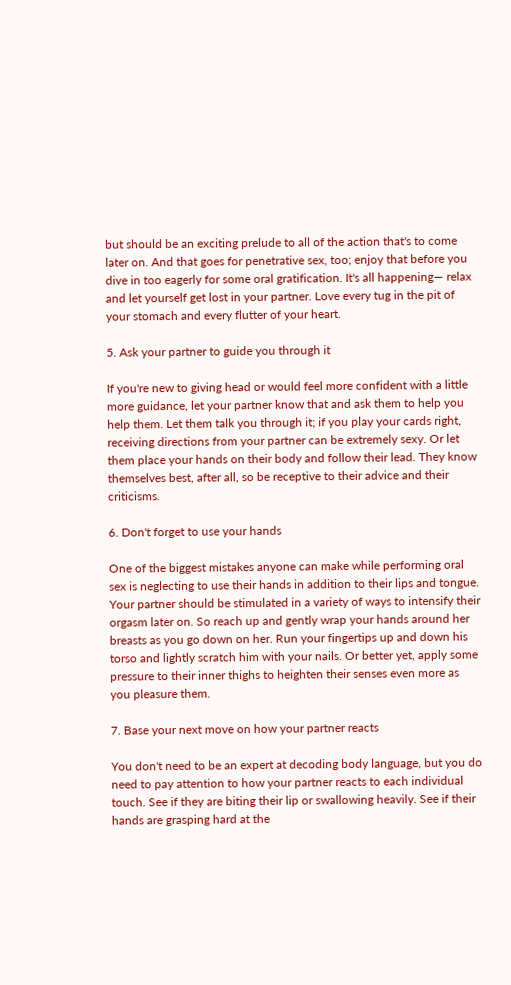but should be an exciting prelude to all of the action that's to come later on. And that goes for penetrative sex, too; enjoy that before you dive in too eagerly for some oral gratification. It's all happening— relax and let yourself get lost in your partner. Love every tug in the pit of your stomach and every flutter of your heart.

5. Ask your partner to guide you through it

If you're new to giving head or would feel more confident with a little more guidance, let your partner know that and ask them to help you help them. Let them talk you through it; if you play your cards right, receiving directions from your partner can be extremely sexy. Or let them place your hands on their body and follow their lead. They know themselves best, after all, so be receptive to their advice and their criticisms.

6. Don't forget to use your hands

One of the biggest mistakes anyone can make while performing oral sex is neglecting to use their hands in addition to their lips and tongue. Your partner should be stimulated in a variety of ways to intensify their orgasm later on. So reach up and gently wrap your hands around her breasts as you go down on her. Run your fingertips up and down his torso and lightly scratch him with your nails. Or better yet, apply some pressure to their inner thighs to heighten their senses even more as you pleasure them.

7. Base your next move on how your partner reacts

You don't need to be an expert at decoding body language, but you do need to pay attention to how your partner reacts to each individual touch. See if they are biting their lip or swallowing heavily. See if their hands are grasping hard at the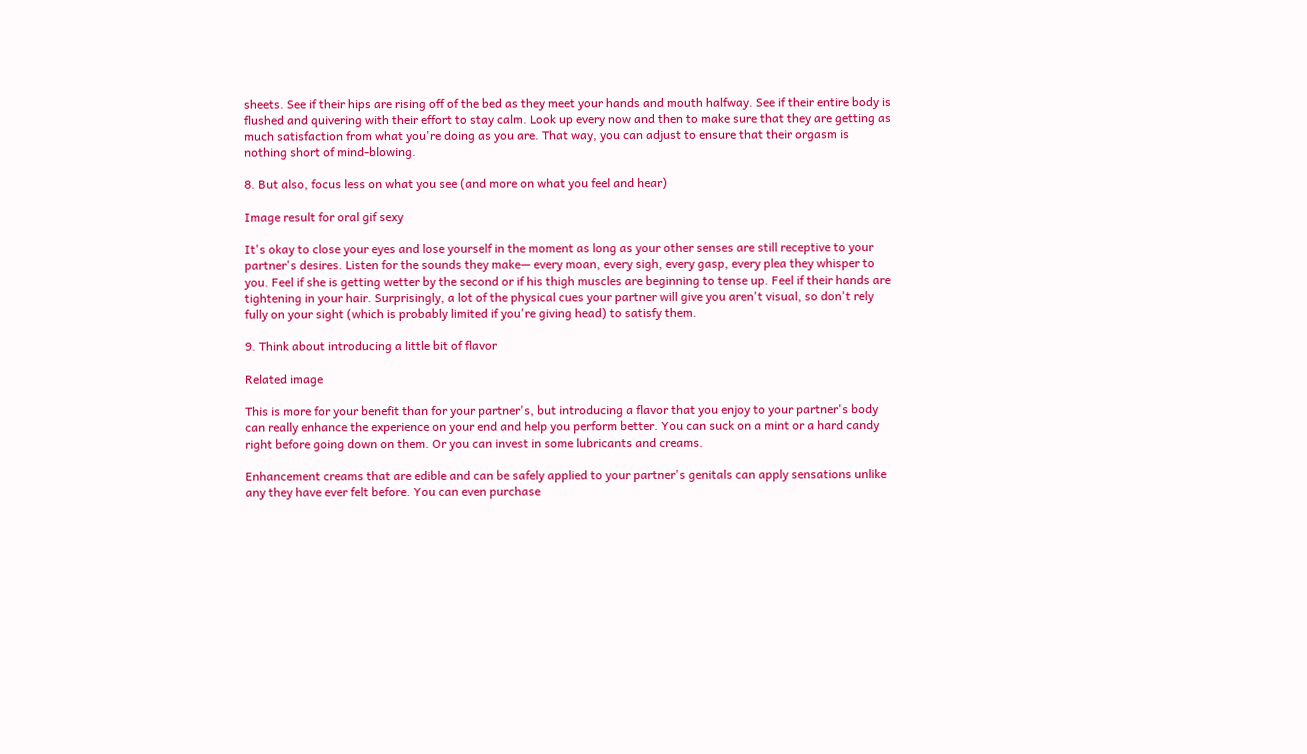sheets. See if their hips are rising off of the bed as they meet your hands and mouth halfway. See if their entire body is flushed and quivering with their effort to stay calm. Look up every now and then to make sure that they are getting as much satisfaction from what you're doing as you are. That way, you can adjust to ensure that their orgasm is nothing short of mind-blowing.

8. But also, focus less on what you see (and more on what you feel and hear)

Image result for oral gif sexy

It's okay to close your eyes and lose yourself in the moment as long as your other senses are still receptive to your partner's desires. Listen for the sounds they make— every moan, every sigh, every gasp, every plea they whisper to you. Feel if she is getting wetter by the second or if his thigh muscles are beginning to tense up. Feel if their hands are tightening in your hair. Surprisingly, a lot of the physical cues your partner will give you aren't visual, so don't rely fully on your sight (which is probably limited if you're giving head) to satisfy them.

9. Think about introducing a little bit of flavor

Related image

This is more for your benefit than for your partner's, but introducing a flavor that you enjoy to your partner's body can really enhance the experience on your end and help you perform better. You can suck on a mint or a hard candy right before going down on them. Or you can invest in some lubricants and creams.

Enhancement creams that are edible and can be safely applied to your partner's genitals can apply sensations unlike any they have ever felt before. You can even purchase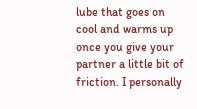lube that goes on cool and warms up once you give your partner a little bit of friction. I personally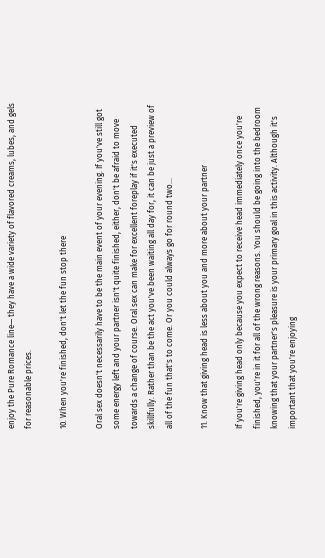enjoy the Pure Romance line— they have a wide variety of flavored creams, lubes, and gels for reasonable prices.

10. When you're finished, don't let the fun stop there

Oral sex doesn't necessarily have to be the main event of your evening. If you've still got some energy left and your partner isn't quite finished, either, don't be afraid to move towards a change of course. Oral sex can make for excellent foreplay if it's executed skillfully. Rather than be the act you've been waiting all day for, it can be just a preview of all of the fun that's to come. Or you could always go for round two...

11. Know that giving head is less about you and more about your partner

If you're giving head only because you expect to receive head immediately once you're finished, you're in it for all of the wrong reasons. You should be going into the bedroom knowing that your partner's pleasure is your primary goal in this activity. Although it's important that you're enjoying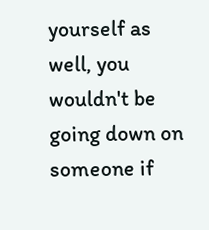yourself as well, you wouldn't be going down on someone if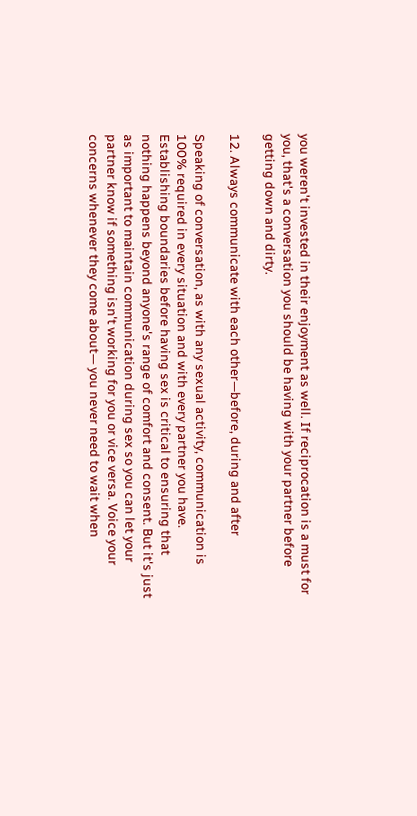you weren't invested in their enjoyment as well. If reciprocation is a must for you, that's a conversation you should be having with your partner before getting down and dirty.

12. Always communicate with each other—before, during and after

Speaking of conversation, as with any sexual activity, communication is 100% required in every situation and with every partner you have. Establishing boundaries before having sex is critical to ensuring that nothing happens beyond anyone's range of comfort and consent. But it's just as important to maintain communication during sex so you can let your partner know if something isn't working for you or vice versa. Voice your concerns whenever they come about— you never need to wait when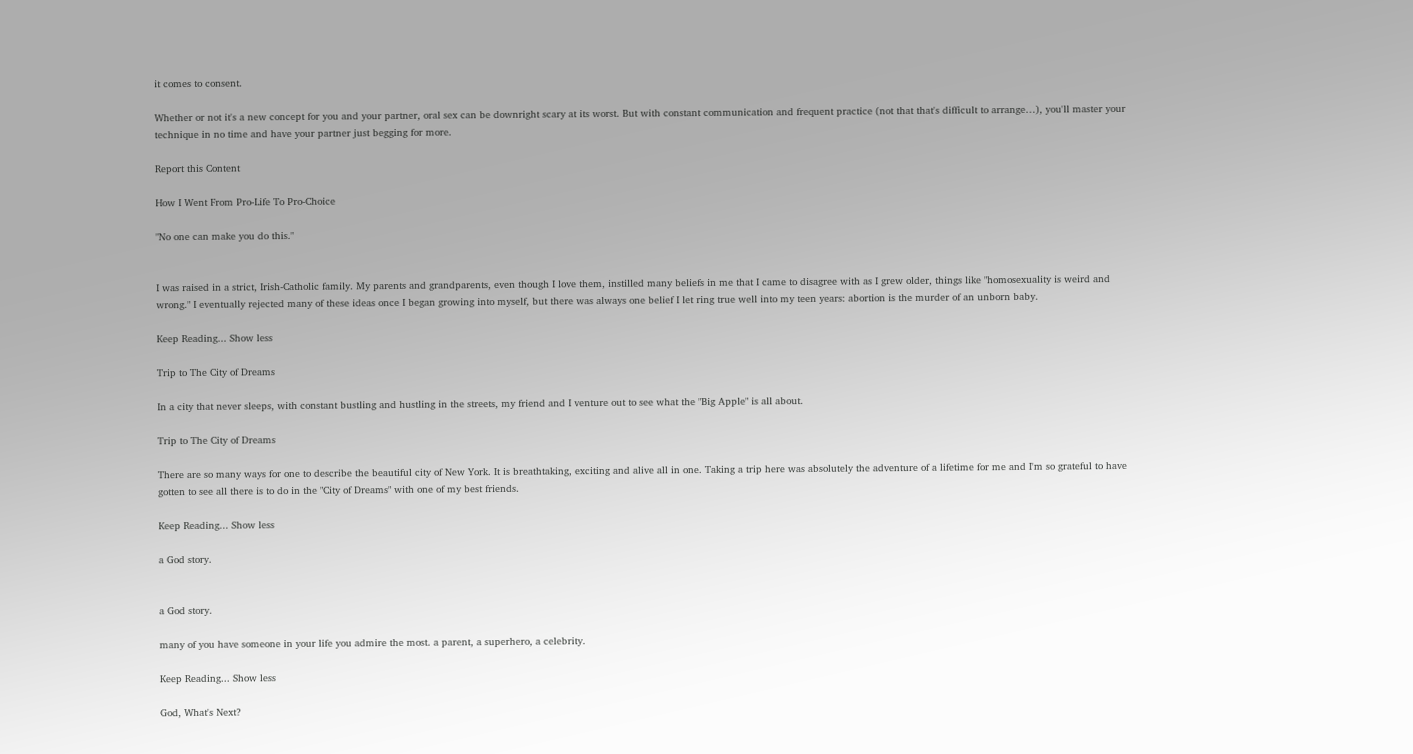it comes to consent.

Whether or not it's a new concept for you and your partner, oral sex can be downright scary at its worst. But with constant communication and frequent practice (not that that's difficult to arrange…), you'll master your technique in no time and have your partner just begging for more.

Report this Content

How I Went From Pro-Life To Pro-Choice

"No one can make you do this."


I was raised in a strict, Irish-Catholic family. My parents and grandparents, even though I love them, instilled many beliefs in me that I came to disagree with as I grew older, things like "homosexuality is weird and wrong." I eventually rejected many of these ideas once I began growing into myself, but there was always one belief I let ring true well into my teen years: abortion is the murder of an unborn baby.

Keep Reading... Show less

Trip to The City of Dreams

In a city that never sleeps, with constant bustling and hustling in the streets, my friend and I venture out to see what the "Big Apple" is all about.

Trip to The City of Dreams

There are so many ways for one to describe the beautiful city of New York. It is breathtaking, exciting and alive all in one. Taking a trip here was absolutely the adventure of a lifetime for me and I'm so grateful to have gotten to see all there is to do in the "City of Dreams" with one of my best friends.

Keep Reading... Show less

a God story.


a God story.

many of you have someone in your life you admire the most. a parent, a superhero, a celebrity.

Keep Reading... Show less

God, What's Next?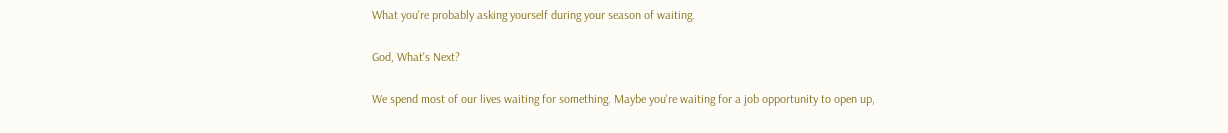What you're probably asking yourself during your season of waiting.

God, What's Next?

We spend most of our lives waiting for something. Maybe you're waiting for a job opportunity to open up,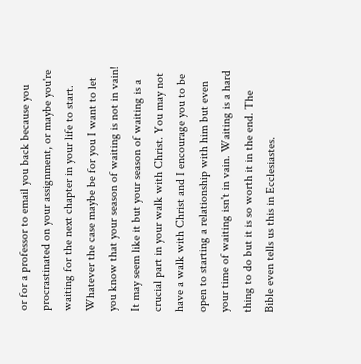or for a professor to email you back because you procrastinated on your assignment, or maybe you're waiting for the next chapter in your life to start. Whatever the case maybe be for you I want to let you know that your season of waiting is not in vain! It may seem like it but your season of waiting is a crucial part in your walk with Christ. You may not have a walk with Christ and I encourage you to be open to starting a relationship with him but even your time of waiting isn't in vain. Waiting is a hard thing to do but it is so worth it in the end. The Bible even tells us this in Ecclesiastes.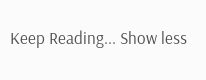Keep Reading... Show less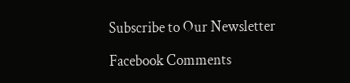Subscribe to Our Newsletter

Facebook Comments